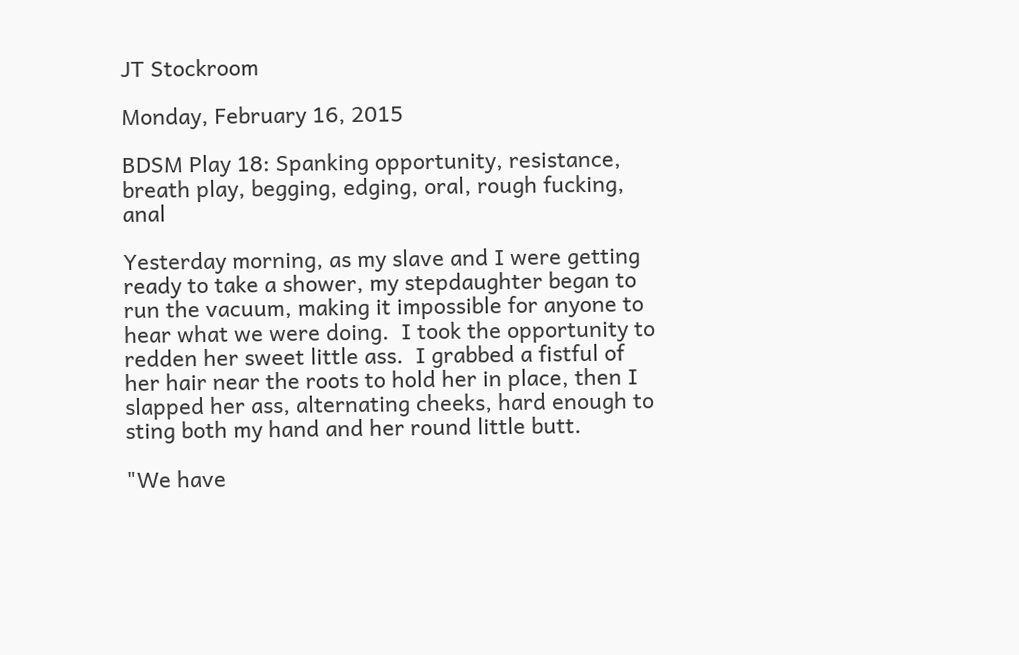JT Stockroom

Monday, February 16, 2015

BDSM Play 18: Spanking opportunity, resistance, breath play, begging, edging, oral, rough fucking, anal

Yesterday morning, as my slave and I were getting ready to take a shower, my stepdaughter began to run the vacuum, making it impossible for anyone to hear what we were doing.  I took the opportunity to redden her sweet little ass.  I grabbed a fistful of her hair near the roots to hold her in place, then I slapped her ass, alternating cheeks, hard enough to sting both my hand and her round little butt.

"We have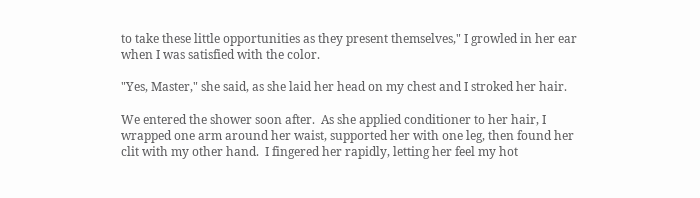to take these little opportunities as they present themselves," I growled in her ear when I was satisfied with the color.

"Yes, Master," she said, as she laid her head on my chest and I stroked her hair.

We entered the shower soon after.  As she applied conditioner to her hair, I wrapped one arm around her waist, supported her with one leg, then found her clit with my other hand.  I fingered her rapidly, letting her feel my hot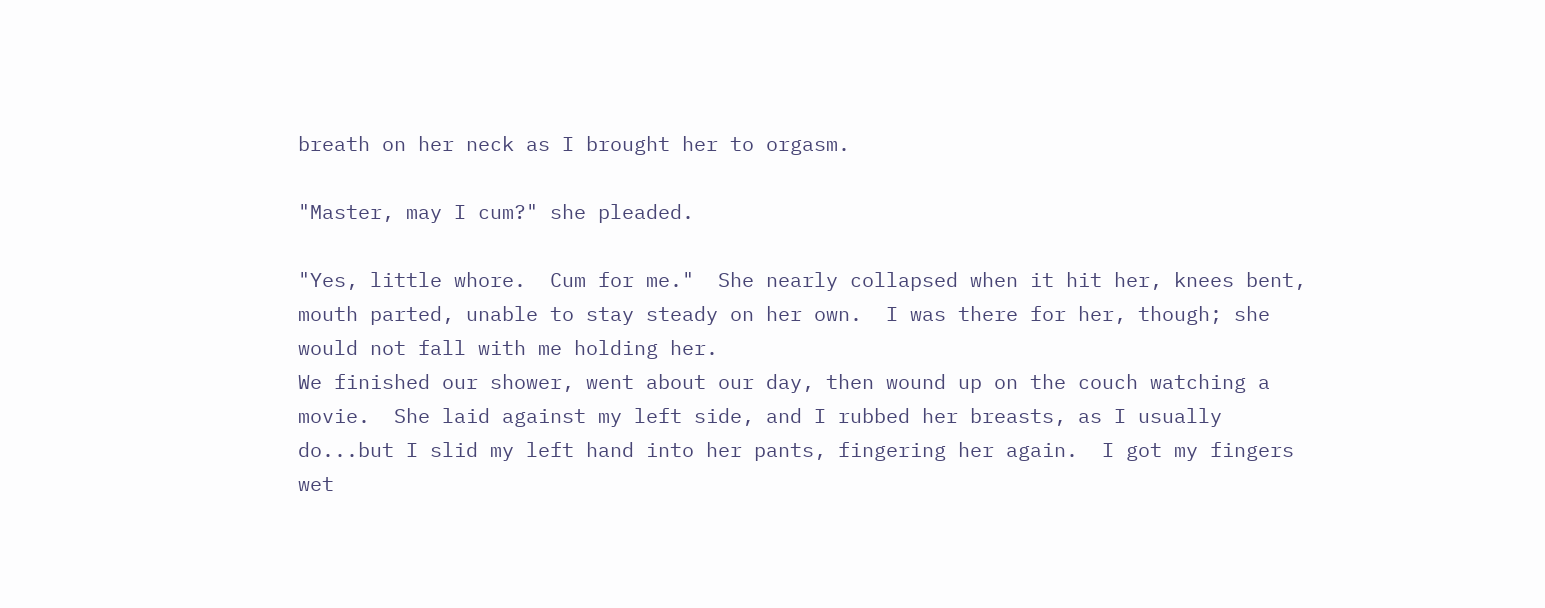breath on her neck as I brought her to orgasm.

"Master, may I cum?" she pleaded.

"Yes, little whore.  Cum for me."  She nearly collapsed when it hit her, knees bent, mouth parted, unable to stay steady on her own.  I was there for her, though; she would not fall with me holding her.
We finished our shower, went about our day, then wound up on the couch watching a movie.  She laid against my left side, and I rubbed her breasts, as I usually do...but I slid my left hand into her pants, fingering her again.  I got my fingers wet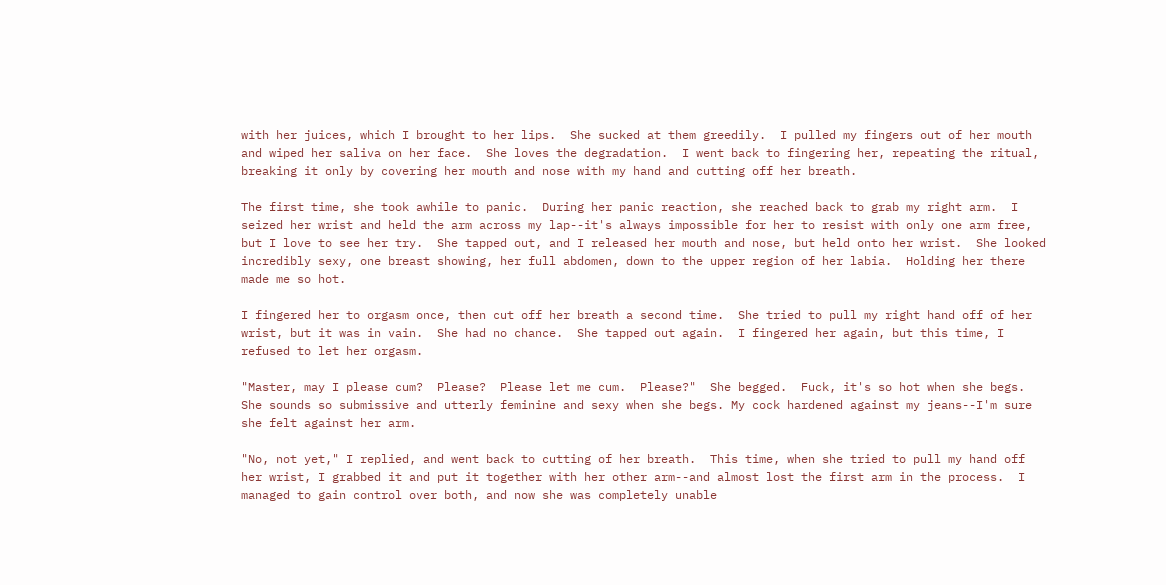with her juices, which I brought to her lips.  She sucked at them greedily.  I pulled my fingers out of her mouth and wiped her saliva on her face.  She loves the degradation.  I went back to fingering her, repeating the ritual, breaking it only by covering her mouth and nose with my hand and cutting off her breath.

The first time, she took awhile to panic.  During her panic reaction, she reached back to grab my right arm.  I seized her wrist and held the arm across my lap--it's always impossible for her to resist with only one arm free, but I love to see her try.  She tapped out, and I released her mouth and nose, but held onto her wrist.  She looked incredibly sexy, one breast showing, her full abdomen, down to the upper region of her labia.  Holding her there made me so hot.

I fingered her to orgasm once, then cut off her breath a second time.  She tried to pull my right hand off of her wrist, but it was in vain.  She had no chance.  She tapped out again.  I fingered her again, but this time, I refused to let her orgasm.

"Master, may I please cum?  Please?  Please let me cum.  Please?"  She begged.  Fuck, it's so hot when she begs.  She sounds so submissive and utterly feminine and sexy when she begs. My cock hardened against my jeans--I'm sure she felt against her arm.

"No, not yet," I replied, and went back to cutting of her breath.  This time, when she tried to pull my hand off her wrist, I grabbed it and put it together with her other arm--and almost lost the first arm in the process.  I managed to gain control over both, and now she was completely unable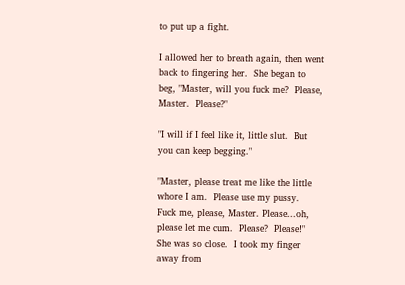to put up a fight.

I allowed her to breath again, then went back to fingering her.  She began to beg, "Master, will you fuck me?  Please, Master.  Please?"

"I will if I feel like it, little slut.  But you can keep begging."

"Master, please treat me like the little whore I am.  Please use my pussy.  Fuck me, please, Master. Please...oh, please let me cum.  Please?  Please!"  She was so close.  I took my finger away from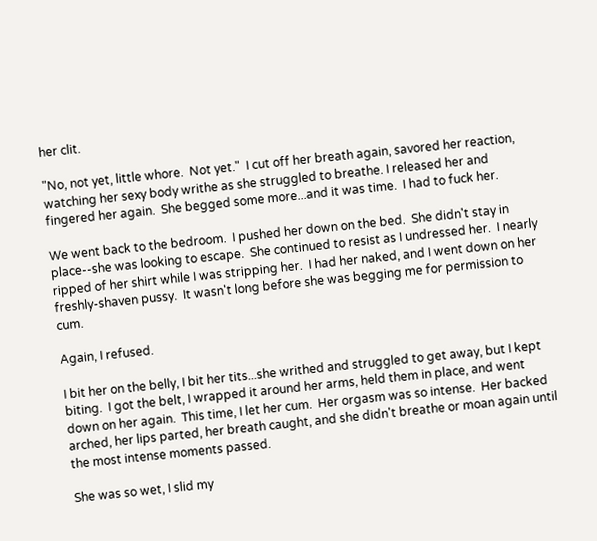her clit.

"No, not yet, little whore.  Not yet."  I cut off her breath again, savored her reaction, watching her sexy body writhe as she struggled to breathe. I released her and fingered her again.  She begged some more...and it was time.  I had to fuck her.

We went back to the bedroom.  I pushed her down on the bed.  She didn't stay in place--she was looking to escape.  She continued to resist as I undressed her.  I nearly ripped of her shirt while I was stripping her.  I had her naked, and I went down on her freshly-shaven pussy.  It wasn't long before she was begging me for permission to cum.

Again, I refused.

I bit her on the belly, I bit her tits...she writhed and struggled to get away, but I kept biting.  I got the belt, I wrapped it around her arms, held them in place, and went down on her again.  This time, I let her cum.  Her orgasm was so intense.  Her backed arched, her lips parted, her breath caught, and she didn't breathe or moan again until the most intense moments passed.

She was so wet, I slid my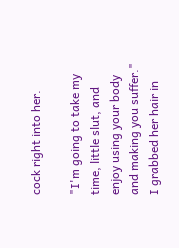cock right into her.

"I'm going to take my time, little slut, and enjoy using your body and making you suffer."  I grabbed her hair in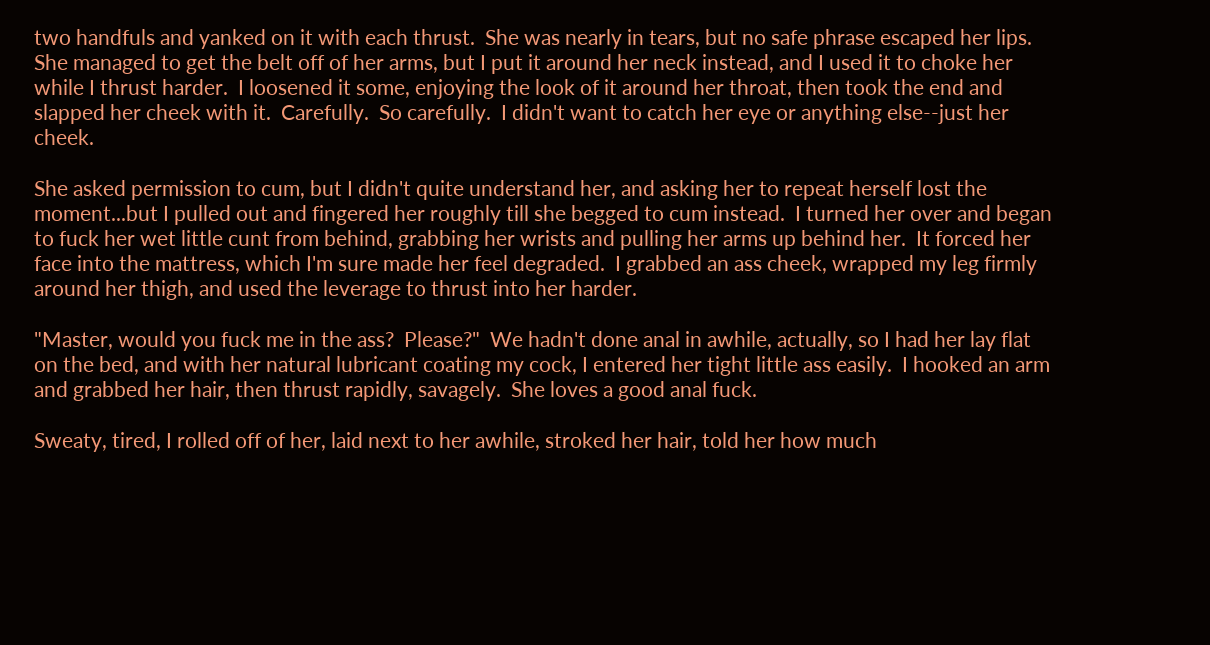two handfuls and yanked on it with each thrust.  She was nearly in tears, but no safe phrase escaped her lips.  She managed to get the belt off of her arms, but I put it around her neck instead, and I used it to choke her while I thrust harder.  I loosened it some, enjoying the look of it around her throat, then took the end and slapped her cheek with it.  Carefully.  So carefully.  I didn't want to catch her eye or anything else--just her cheek.

She asked permission to cum, but I didn't quite understand her, and asking her to repeat herself lost the moment...but I pulled out and fingered her roughly till she begged to cum instead.  I turned her over and began to fuck her wet little cunt from behind, grabbing her wrists and pulling her arms up behind her.  It forced her face into the mattress, which I'm sure made her feel degraded.  I grabbed an ass cheek, wrapped my leg firmly around her thigh, and used the leverage to thrust into her harder.

"Master, would you fuck me in the ass?  Please?"  We hadn't done anal in awhile, actually, so I had her lay flat on the bed, and with her natural lubricant coating my cock, I entered her tight little ass easily.  I hooked an arm and grabbed her hair, then thrust rapidly, savagely.  She loves a good anal fuck.

Sweaty, tired, I rolled off of her, laid next to her awhile, stroked her hair, told her how much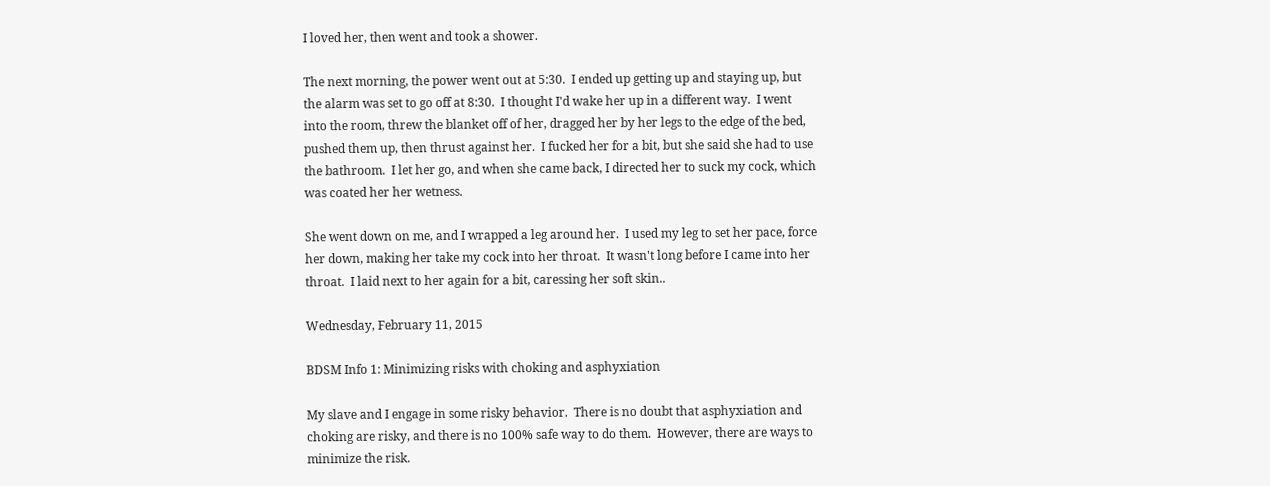I loved her, then went and took a shower.

The next morning, the power went out at 5:30.  I ended up getting up and staying up, but the alarm was set to go off at 8:30.  I thought I'd wake her up in a different way.  I went into the room, threw the blanket off of her, dragged her by her legs to the edge of the bed, pushed them up, then thrust against her.  I fucked her for a bit, but she said she had to use the bathroom.  I let her go, and when she came back, I directed her to suck my cock, which was coated her her wetness.

She went down on me, and I wrapped a leg around her.  I used my leg to set her pace, force her down, making her take my cock into her throat.  It wasn't long before I came into her throat.  I laid next to her again for a bit, caressing her soft skin..

Wednesday, February 11, 2015

BDSM Info 1: Minimizing risks with choking and asphyxiation

My slave and I engage in some risky behavior.  There is no doubt that asphyxiation and choking are risky, and there is no 100% safe way to do them.  However, there are ways to minimize the risk.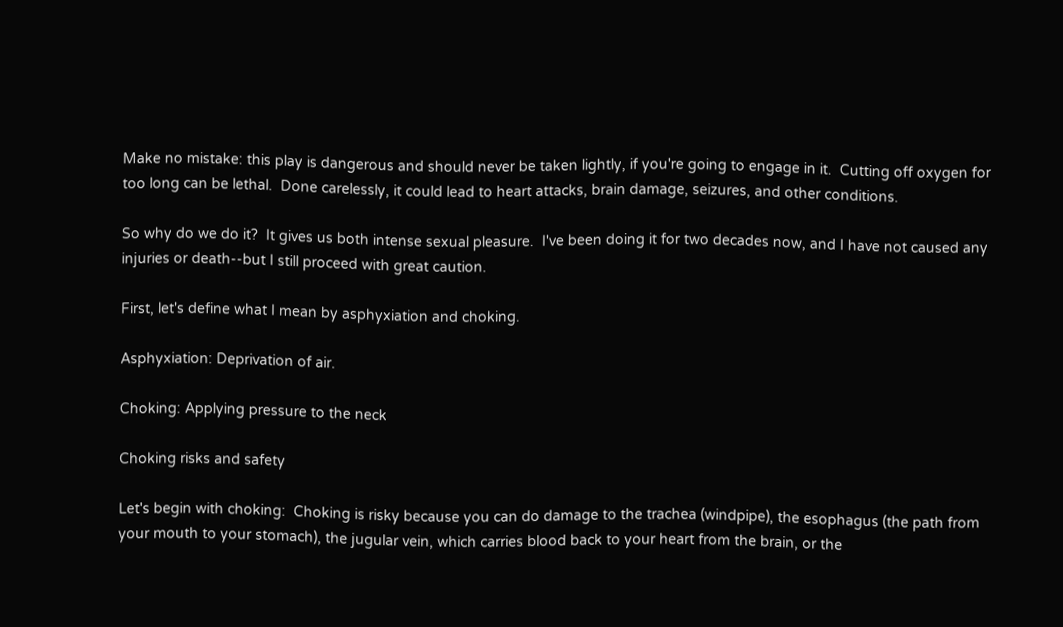Make no mistake: this play is dangerous and should never be taken lightly, if you're going to engage in it.  Cutting off oxygen for too long can be lethal.  Done carelessly, it could lead to heart attacks, brain damage, seizures, and other conditions.

So why do we do it?  It gives us both intense sexual pleasure.  I've been doing it for two decades now, and I have not caused any injuries or death--but I still proceed with great caution.

First, let's define what I mean by asphyxiation and choking.

Asphyxiation: Deprivation of air.

Choking: Applying pressure to the neck

Choking risks and safety

Let's begin with choking:  Choking is risky because you can do damage to the trachea (windpipe), the esophagus (the path from your mouth to your stomach), the jugular vein, which carries blood back to your heart from the brain, or the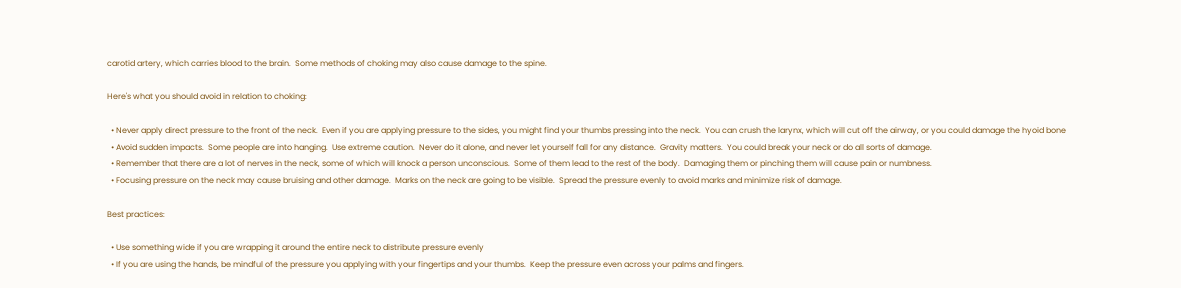carotid artery, which carries blood to the brain.  Some methods of choking may also cause damage to the spine.

Here's what you should avoid in relation to choking:

  • Never apply direct pressure to the front of the neck.  Even if you are applying pressure to the sides, you might find your thumbs pressing into the neck.  You can crush the larynx, which will cut off the airway, or you could damage the hyoid bone
  • Avoid sudden impacts.  Some people are into hanging.  Use extreme caution.  Never do it alone, and never let yourself fall for any distance.  Gravity matters.  You could break your neck or do all sorts of damage.
  • Remember that there are a lot of nerves in the neck, some of which will knock a person unconscious.  Some of them lead to the rest of the body.  Damaging them or pinching them will cause pain or numbness.
  • Focusing pressure on the neck may cause bruising and other damage.  Marks on the neck are going to be visible.  Spread the pressure evenly to avoid marks and minimize risk of damage.

Best practices:

  • Use something wide if you are wrapping it around the entire neck to distribute pressure evenly
  • If you are using the hands, be mindful of the pressure you applying with your fingertips and your thumbs.  Keep the pressure even across your palms and fingers.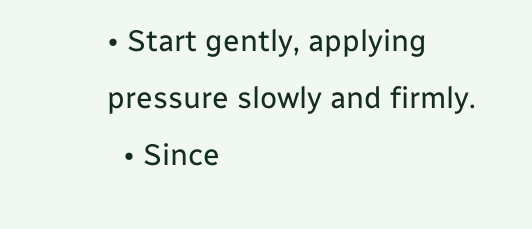• Start gently, applying pressure slowly and firmly.
  • Since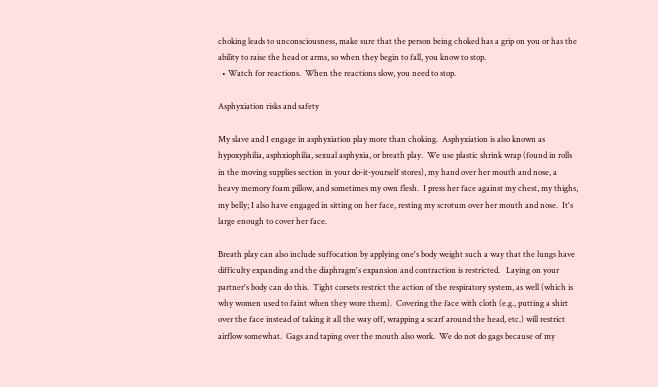choking leads to unconsciousness, make sure that the person being choked has a grip on you or has the ability to raise the head or arms, so when they begin to fall, you know to stop.
  • Watch for reactions.  When the reactions slow, you need to stop.

Asphyxiation risks and safety

My slave and I engage in asphyxiation play more than choking.  Asphyxiation is also known as hypoxyphilia, asphxiophilia, sexual asphyxia, or breath play.  We use plastic shrink wrap (found in rolls in the moving supplies section in your do-it-yourself stores), my hand over her mouth and nose, a heavy memory foam pillow, and sometimes my own flesh.  I press her face against my chest, my thighs, my belly; I also have engaged in sitting on her face, resting my scrotum over her mouth and nose.  It's large enough to cover her face.

Breath play can also include suffocation by applying one's body weight such a way that the lungs have difficulty expanding and the diaphragm's expansion and contraction is restricted.   Laying on your partner's body can do this.  Tight corsets restrict the action of the respiratory system, as well (which is why women used to faint when they wore them).  Covering the face with cloth (e.g., putting a shirt over the face instead of taking it all the way off, wrapping a scarf around the head, etc.) will restrict airflow somewhat.  Gags and taping over the mouth also work.  We do not do gags because of my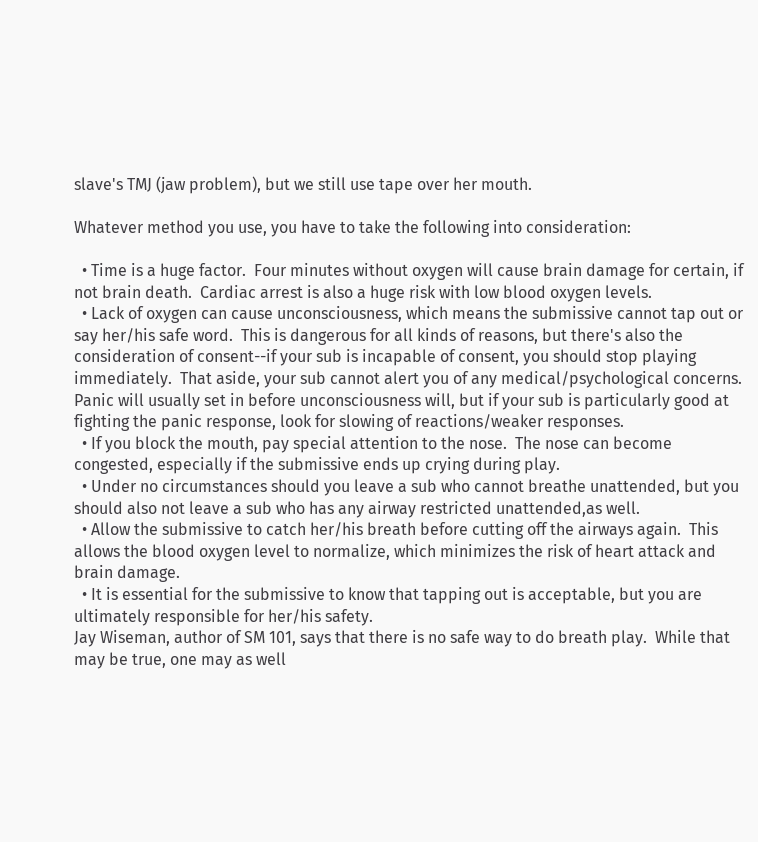slave's TMJ (jaw problem), but we still use tape over her mouth.

Whatever method you use, you have to take the following into consideration:

  • Time is a huge factor.  Four minutes without oxygen will cause brain damage for certain, if not brain death.  Cardiac arrest is also a huge risk with low blood oxygen levels.
  • Lack of oxygen can cause unconsciousness, which means the submissive cannot tap out or say her/his safe word.  This is dangerous for all kinds of reasons, but there's also the consideration of consent--if your sub is incapable of consent, you should stop playing immediately.  That aside, your sub cannot alert you of any medical/psychological concerns.  Panic will usually set in before unconsciousness will, but if your sub is particularly good at fighting the panic response, look for slowing of reactions/weaker responses.
  • If you block the mouth, pay special attention to the nose.  The nose can become congested, especially if the submissive ends up crying during play.
  • Under no circumstances should you leave a sub who cannot breathe unattended, but you should also not leave a sub who has any airway restricted unattended,as well.
  • Allow the submissive to catch her/his breath before cutting off the airways again.  This allows the blood oxygen level to normalize, which minimizes the risk of heart attack and brain damage.
  • It is essential for the submissive to know that tapping out is acceptable, but you are ultimately responsible for her/his safety.
Jay Wiseman, author of SM 101, says that there is no safe way to do breath play.  While that may be true, one may as well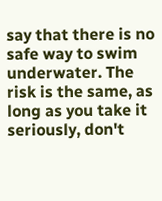say that there is no safe way to swim underwater. The risk is the same, as long as you take it seriously, don't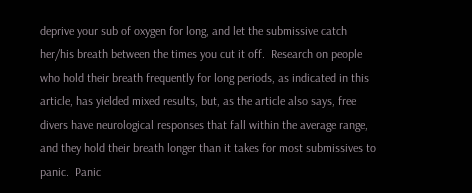deprive your sub of oxygen for long, and let the submissive catch her/his breath between the times you cut it off.  Research on people who hold their breath frequently for long periods, as indicated in this article, has yielded mixed results, but, as the article also says, free divers have neurological responses that fall within the average range, and they hold their breath longer than it takes for most submissives to panic.  Panic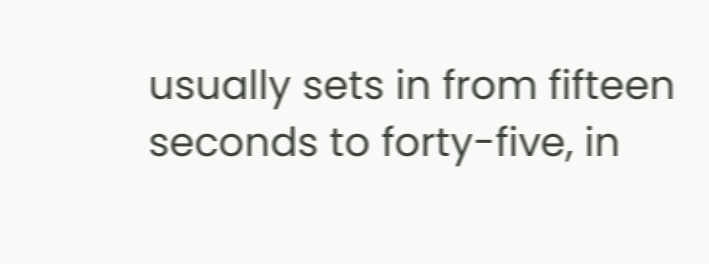usually sets in from fifteen seconds to forty-five, in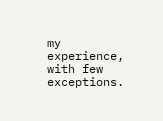my experience, with few exceptions.